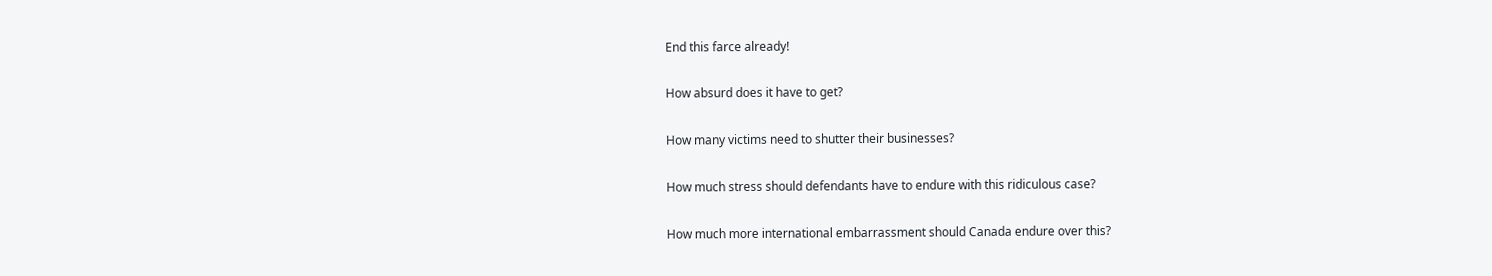End this farce already!

How absurd does it have to get?

How many victims need to shutter their businesses?

How much stress should defendants have to endure with this ridiculous case?

How much more international embarrassment should Canada endure over this?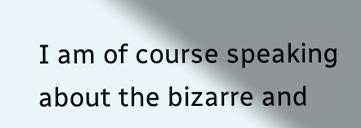I am of course speaking about the bizarre and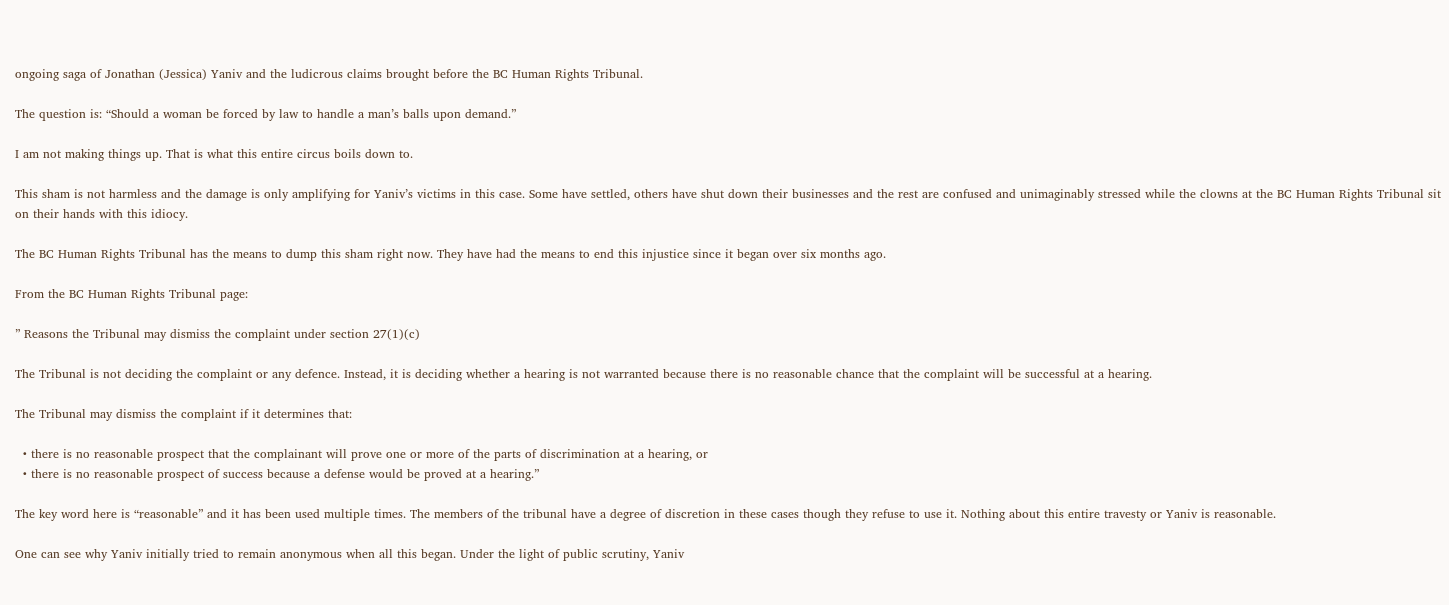ongoing saga of Jonathan (Jessica) Yaniv and the ludicrous claims brought before the BC Human Rights Tribunal.

The question is: “Should a woman be forced by law to handle a man’s balls upon demand.”

I am not making things up. That is what this entire circus boils down to.

This sham is not harmless and the damage is only amplifying for Yaniv’s victims in this case. Some have settled, others have shut down their businesses and the rest are confused and unimaginably stressed while the clowns at the BC Human Rights Tribunal sit on their hands with this idiocy.

The BC Human Rights Tribunal has the means to dump this sham right now. They have had the means to end this injustice since it began over six months ago.

From the BC Human Rights Tribunal page:

” Reasons the Tribunal may dismiss the complaint under section 27(1)(c)

The Tribunal is not deciding the complaint or any defence. Instead, it is deciding whether a hearing is not warranted because there is no reasonable chance that the complaint will be successful at a hearing.

The Tribunal may dismiss the complaint if it determines that:

  • there is no reasonable prospect that the complainant will prove one or more of the parts of discrimination at a hearing, or
  • there is no reasonable prospect of success because a defense would be proved at a hearing.”

The key word here is “reasonable” and it has been used multiple times. The members of the tribunal have a degree of discretion in these cases though they refuse to use it. Nothing about this entire travesty or Yaniv is reasonable.

One can see why Yaniv initially tried to remain anonymous when all this began. Under the light of public scrutiny, Yaniv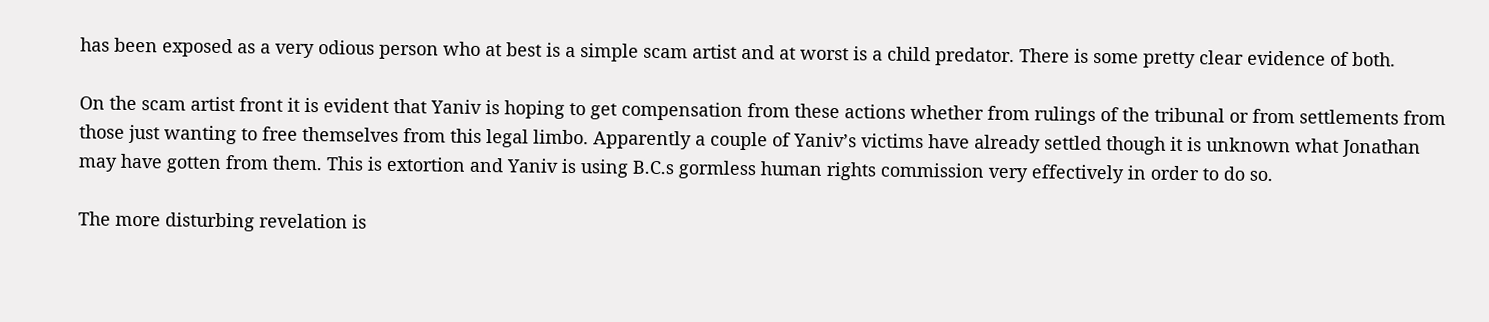has been exposed as a very odious person who at best is a simple scam artist and at worst is a child predator. There is some pretty clear evidence of both.

On the scam artist front it is evident that Yaniv is hoping to get compensation from these actions whether from rulings of the tribunal or from settlements from those just wanting to free themselves from this legal limbo. Apparently a couple of Yaniv’s victims have already settled though it is unknown what Jonathan may have gotten from them. This is extortion and Yaniv is using B.C.s gormless human rights commission very effectively in order to do so.

The more disturbing revelation is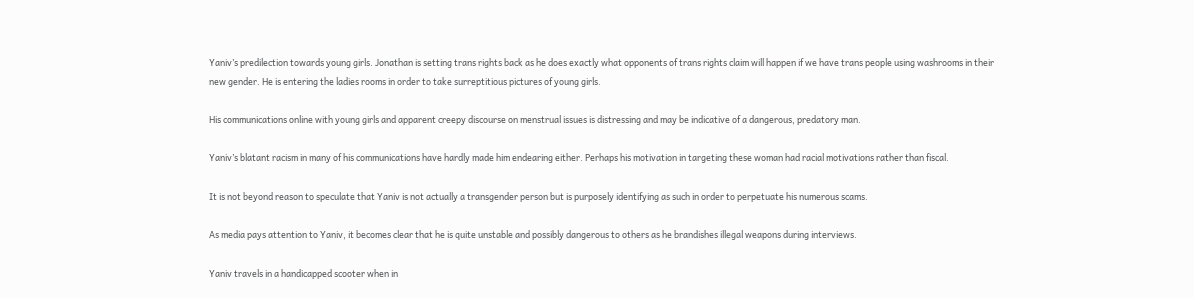Yaniv’s predilection towards young girls. Jonathan is setting trans rights back as he does exactly what opponents of trans rights claim will happen if we have trans people using washrooms in their new gender. He is entering the ladies rooms in order to take surreptitious pictures of young girls.

His communications online with young girls and apparent creepy discourse on menstrual issues is distressing and may be indicative of a dangerous, predatory man.

Yaniv’s blatant racism in many of his communications have hardly made him endearing either. Perhaps his motivation in targeting these woman had racial motivations rather than fiscal.

It is not beyond reason to speculate that Yaniv is not actually a transgender person but is purposely identifying as such in order to perpetuate his numerous scams.

As media pays attention to Yaniv, it becomes clear that he is quite unstable and possibly dangerous to others as he brandishes illegal weapons during interviews.

Yaniv travels in a handicapped scooter when in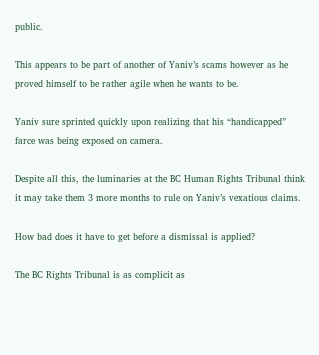public.

This appears to be part of another of Yaniv’s scams however as he proved himself to be rather agile when he wants to be.

Yaniv sure sprinted quickly upon realizing that his “handicapped” farce was being exposed on camera.

Despite all this, the luminaries at the BC Human Rights Tribunal think it may take them 3 more months to rule on Yaniv’s vexatious claims.

How bad does it have to get before a dismissal is applied?

The BC Rights Tribunal is as complicit as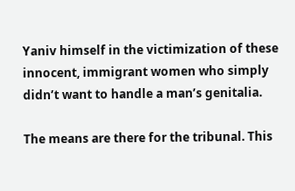Yaniv himself in the victimization of these innocent, immigrant women who simply didn’t want to handle a man’s genitalia.

The means are there for the tribunal. This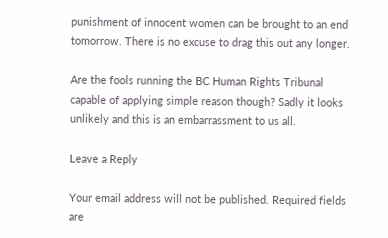punishment of innocent women can be brought to an end tomorrow. There is no excuse to drag this out any longer.

Are the fools running the BC Human Rights Tribunal capable of applying simple reason though? Sadly it looks unlikely and this is an embarrassment to us all.

Leave a Reply

Your email address will not be published. Required fields are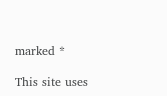marked *

This site uses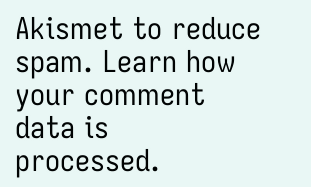Akismet to reduce spam. Learn how your comment data is processed.